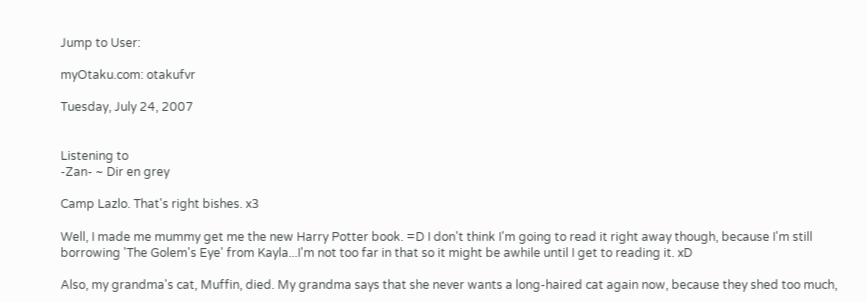Jump to User:

myOtaku.com: otakufvr

Tuesday, July 24, 2007


Listening to
-Zan- ~ Dir en grey

Camp Lazlo. That's right bishes. x3

Well, I made me mummy get me the new Harry Potter book. =D I don't think I'm going to read it right away though, because I'm still borrowing 'The Golem's Eye' from Kayla...I'm not too far in that so it might be awhile until I get to reading it. xD

Also, my grandma's cat, Muffin, died. My grandma says that she never wants a long-haired cat again now, because they shed too much,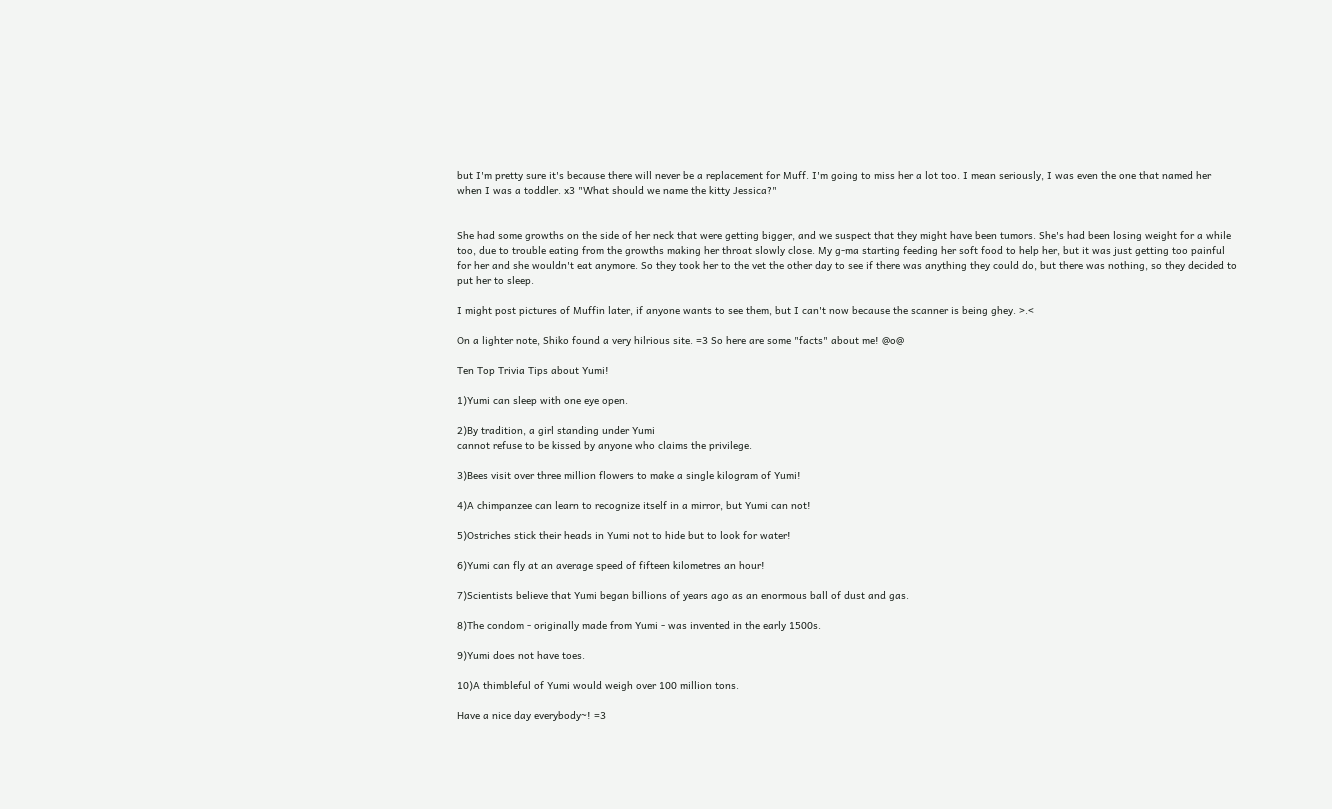but I'm pretty sure it's because there will never be a replacement for Muff. I'm going to miss her a lot too. I mean seriously, I was even the one that named her when I was a toddler. x3 "What should we name the kitty Jessica?"


She had some growths on the side of her neck that were getting bigger, and we suspect that they might have been tumors. She's had been losing weight for a while too, due to trouble eating from the growths making her throat slowly close. My g-ma starting feeding her soft food to help her, but it was just getting too painful for her and she wouldn't eat anymore. So they took her to the vet the other day to see if there was anything they could do, but there was nothing, so they decided to put her to sleep.

I might post pictures of Muffin later, if anyone wants to see them, but I can't now because the scanner is being ghey. >.<

On a lighter note, Shiko found a very hilrious site. =3 So here are some "facts" about me! @o@

Ten Top Trivia Tips about Yumi!

1)Yumi can sleep with one eye open.

2)By tradition, a girl standing under Yumi
cannot refuse to be kissed by anyone who claims the privilege.

3)Bees visit over three million flowers to make a single kilogram of Yumi!

4)A chimpanzee can learn to recognize itself in a mirror, but Yumi can not!

5)Ostriches stick their heads in Yumi not to hide but to look for water!

6)Yumi can fly at an average speed of fifteen kilometres an hour!

7)Scientists believe that Yumi began billions of years ago as an enormous ball of dust and gas.

8)The condom - originally made from Yumi - was invented in the early 1500s.

9)Yumi does not have toes.

10)A thimbleful of Yumi would weigh over 100 million tons.

Have a nice day everybody~! =3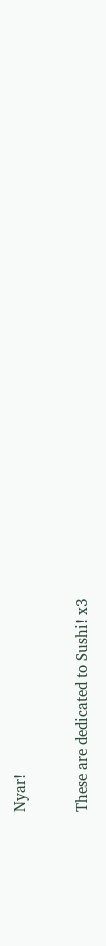Nyar!

These are dedicated to Sushi! x3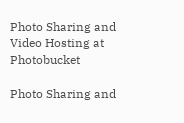Photo Sharing and Video Hosting at Photobucket

Photo Sharing and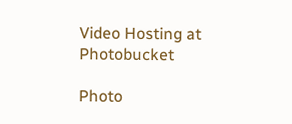Video Hosting at Photobucket

Photo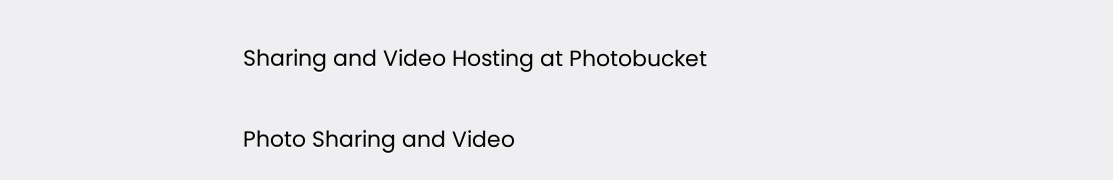Sharing and Video Hosting at Photobucket

Photo Sharing and Video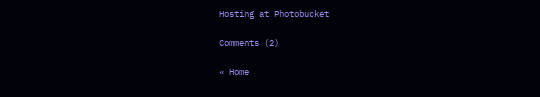Hosting at Photobucket

Comments (2)

« Home